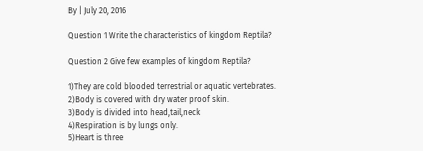By | July 20, 2016

Question 1 Write the characteristics of kingdom Reptila?

Question 2 Give few examples of kingdom Reptila?

1)They are cold blooded terrestrial or aquatic vertebrates.
2)Body is covered with dry water proof skin.
3)Body is divided into head,tail,neck
4)Respiration is by lungs only.
5)Heart is three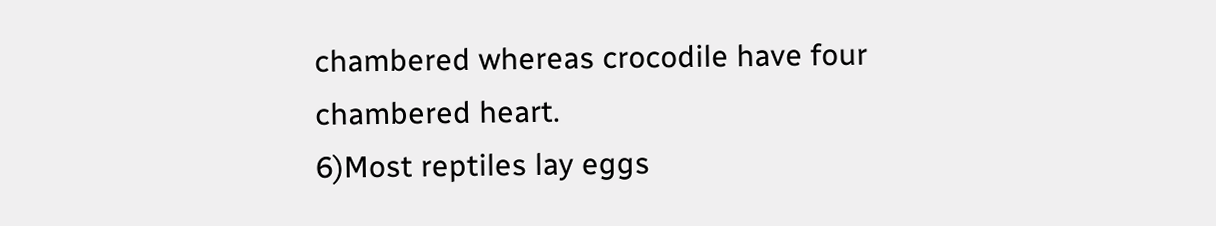chambered whereas crocodile have four chambered heart.
6)Most reptiles lay eggs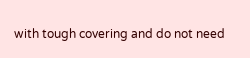with tough covering and do not need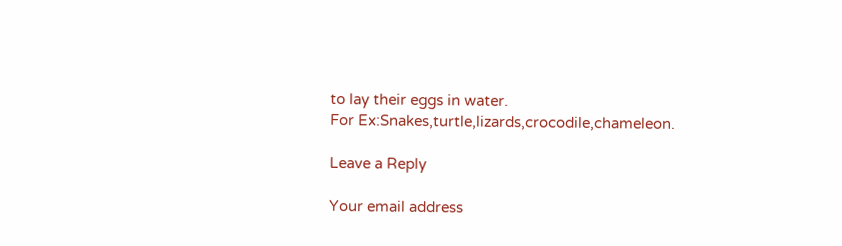to lay their eggs in water.
For Ex:Snakes,turtle,lizards,crocodile,chameleon.

Leave a Reply

Your email address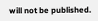will not be published.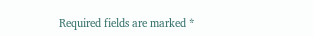Required fields are marked *